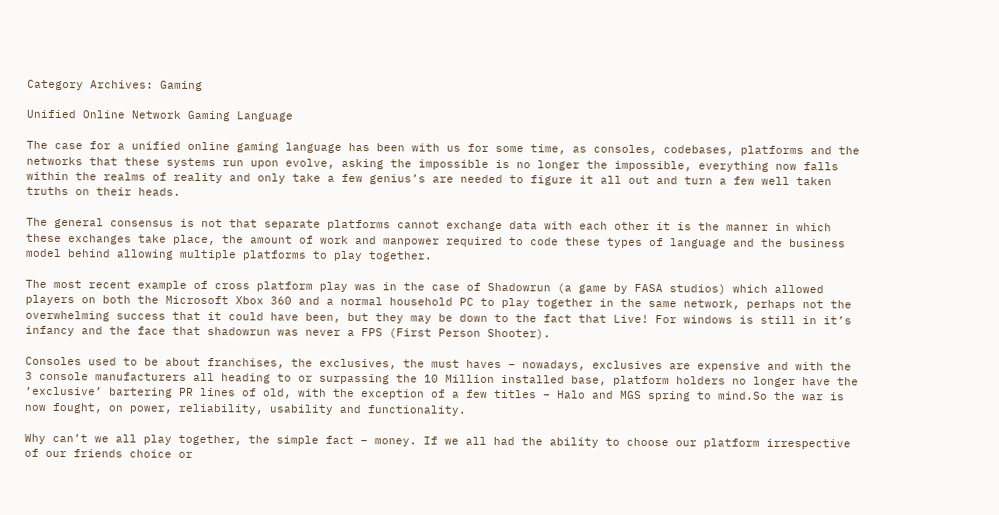Category Archives: Gaming

Unified Online Network Gaming Language

The case for a unified online gaming language has been with us for some time, as consoles, codebases, platforms and the networks that these systems run upon evolve, asking the impossible is no longer the impossible, everything now falls within the realms of reality and only take a few genius’s are needed to figure it all out and turn a few well taken truths on their heads.

The general consensus is not that separate platforms cannot exchange data with each other it is the manner in which these exchanges take place, the amount of work and manpower required to code these types of language and the business model behind allowing multiple platforms to play together.

The most recent example of cross platform play was in the case of Shadowrun (a game by FASA studios) which allowed players on both the Microsoft Xbox 360 and a normal household PC to play together in the same network, perhaps not the overwhelming success that it could have been, but they may be down to the fact that Live! For windows is still in it’s infancy and the face that shadowrun was never a FPS (First Person Shooter).

Consoles used to be about franchises, the exclusives, the must haves – nowadays, exclusives are expensive and with the 3 console manufacturers all heading to or surpassing the 10 Million installed base, platform holders no longer have the ‘exclusive’ bartering PR lines of old, with the exception of a few titles – Halo and MGS spring to mind.So the war is now fought, on power, reliability, usability and functionality.

Why can’t we all play together, the simple fact – money. If we all had the ability to choose our platform irrespective of our friends choice or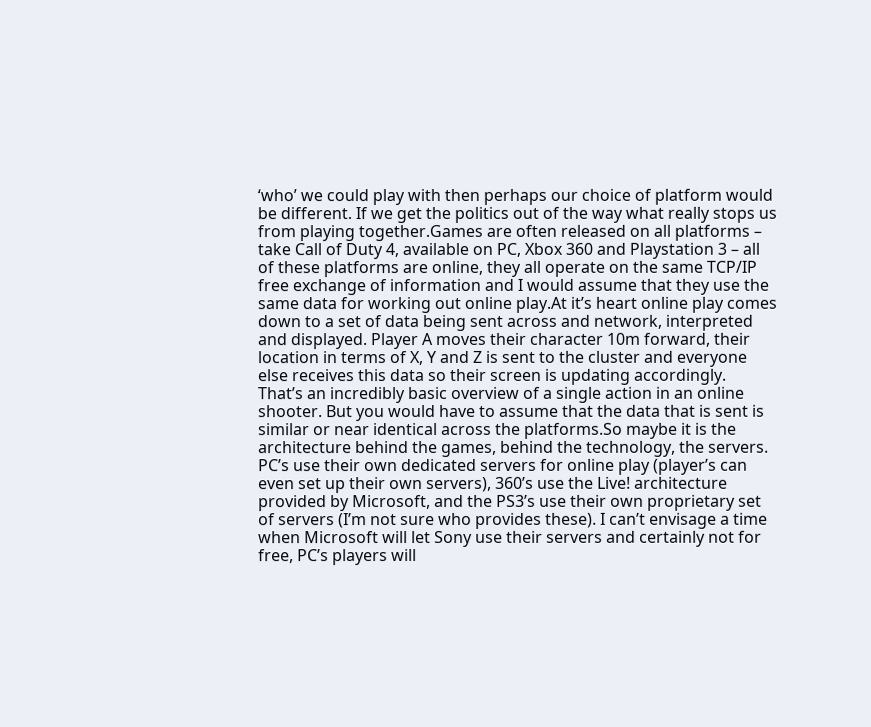‘who’ we could play with then perhaps our choice of platform would be different. If we get the politics out of the way what really stops us from playing together.Games are often released on all platforms – take Call of Duty 4, available on PC, Xbox 360 and Playstation 3 – all of these platforms are online, they all operate on the same TCP/IP free exchange of information and I would assume that they use the same data for working out online play.At it’s heart online play comes down to a set of data being sent across and network, interpreted and displayed. Player A moves their character 10m forward, their location in terms of X, Y and Z is sent to the cluster and everyone else receives this data so their screen is updating accordingly.
That’s an incredibly basic overview of a single action in an online shooter. But you would have to assume that the data that is sent is similar or near identical across the platforms.So maybe it is the architecture behind the games, behind the technology, the servers. PC’s use their own dedicated servers for online play (player’s can even set up their own servers), 360’s use the Live! architecture provided by Microsoft, and the PS3’s use their own proprietary set of servers (I’m not sure who provides these). I can’t envisage a time when Microsoft will let Sony use their servers and certainly not for free, PC’s players will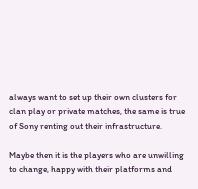always want to set up their own clusters for clan play or private matches, the same is true of Sony renting out their infrastructure.

Maybe then it is the players who are unwilling to change, happy with their platforms and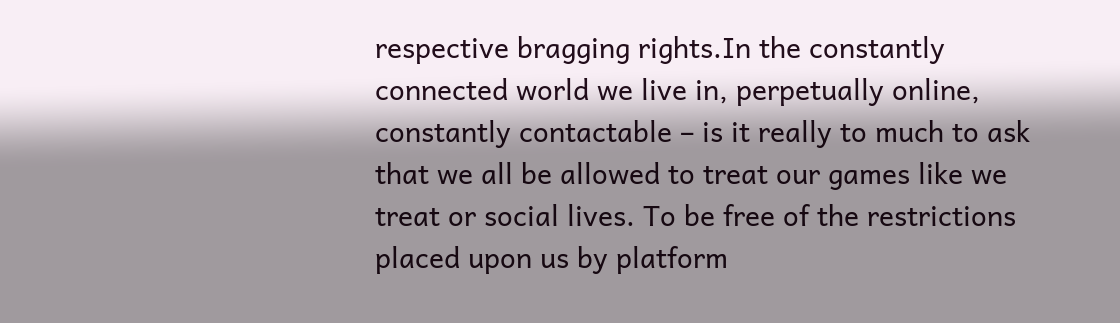respective bragging rights.In the constantly connected world we live in, perpetually online, constantly contactable – is it really to much to ask that we all be allowed to treat our games like we treat or social lives. To be free of the restrictions placed upon us by platform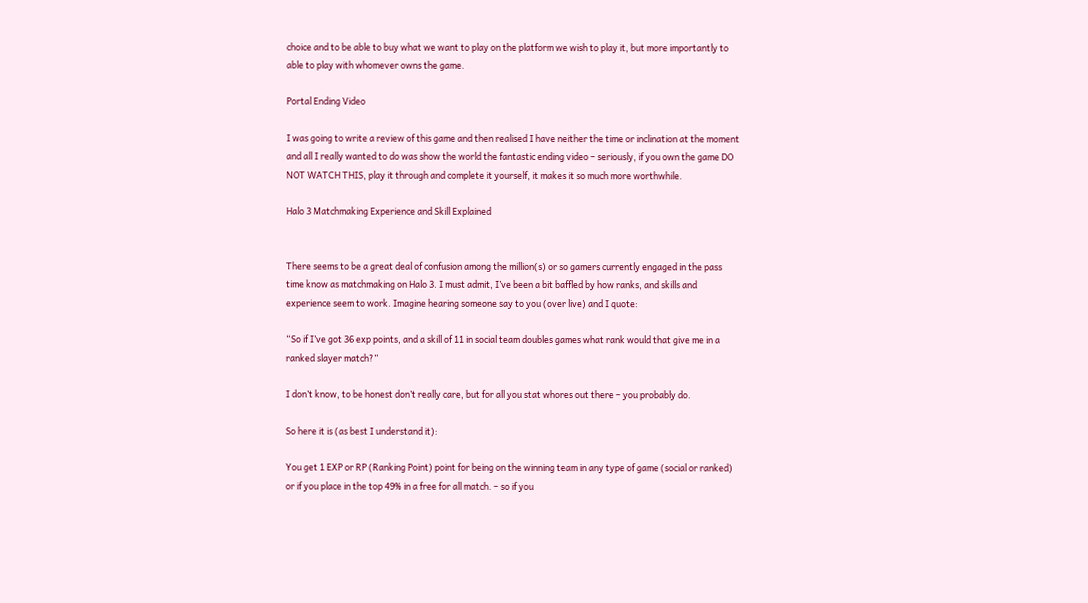choice and to be able to buy what we want to play on the platform we wish to play it, but more importantly to able to play with whomever owns the game.

Portal Ending Video

I was going to write a review of this game and then realised I have neither the time or inclination at the moment and all I really wanted to do was show the world the fantastic ending video – seriously, if you own the game DO NOT WATCH THIS, play it through and complete it yourself, it makes it so much more worthwhile.

Halo 3 Matchmaking Experience and Skill Explained


There seems to be a great deal of confusion among the million(s) or so gamers currently engaged in the pass time know as matchmaking on Halo 3. I must admit, I’ve been a bit baffled by how ranks, and skills and experience seem to work. Imagine hearing someone say to you (over live) and I quote:

“So if I’ve got 36 exp points, and a skill of 11 in social team doubles games what rank would that give me in a ranked slayer match?”

I don’t know, to be honest don’t really care, but for all you stat whores out there – you probably do.

So here it is (as best I understand it):

You get 1 EXP or RP (Ranking Point) point for being on the winning team in any type of game (social or ranked) or if you place in the top 49% in a free for all match. – so if you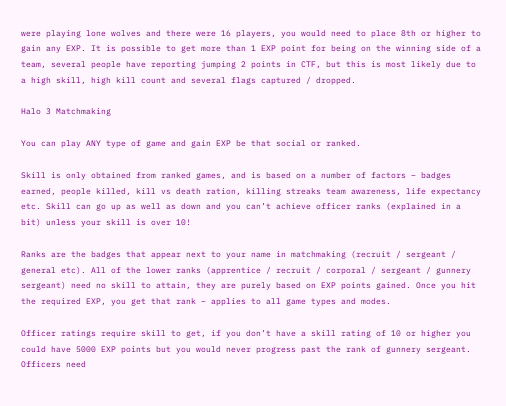were playing lone wolves and there were 16 players, you would need to place 8th or higher to gain any EXP. It is possible to get more than 1 EXP point for being on the winning side of a team, several people have reporting jumping 2 points in CTF, but this is most likely due to a high skill, high kill count and several flags captured / dropped.

Halo 3 Matchmaking

You can play ANY type of game and gain EXP be that social or ranked.

Skill is only obtained from ranked games, and is based on a number of factors – badges earned, people killed, kill vs death ration, killing streaks team awareness, life expectancy etc. Skill can go up as well as down and you can’t achieve officer ranks (explained in a bit) unless your skill is over 10!

Ranks are the badges that appear next to your name in matchmaking (recruit / sergeant / general etc). All of the lower ranks (apprentice / recruit / corporal / sergeant / gunnery sergeant) need no skill to attain, they are purely based on EXP points gained. Once you hit the required EXP, you get that rank – applies to all game types and modes.

Officer ratings require skill to get, if you don’t have a skill rating of 10 or higher you could have 5000 EXP points but you would never progress past the rank of gunnery sergeant. Officers need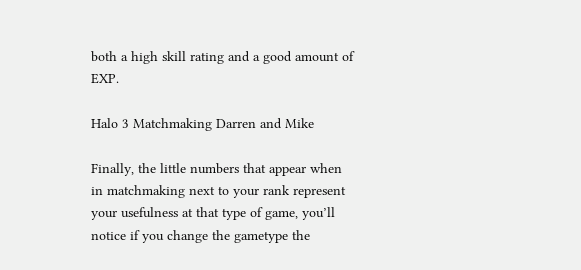both a high skill rating and a good amount of EXP.

Halo 3 Matchmaking Darren and Mike

Finally, the little numbers that appear when in matchmaking next to your rank represent your usefulness at that type of game, you’ll notice if you change the gametype the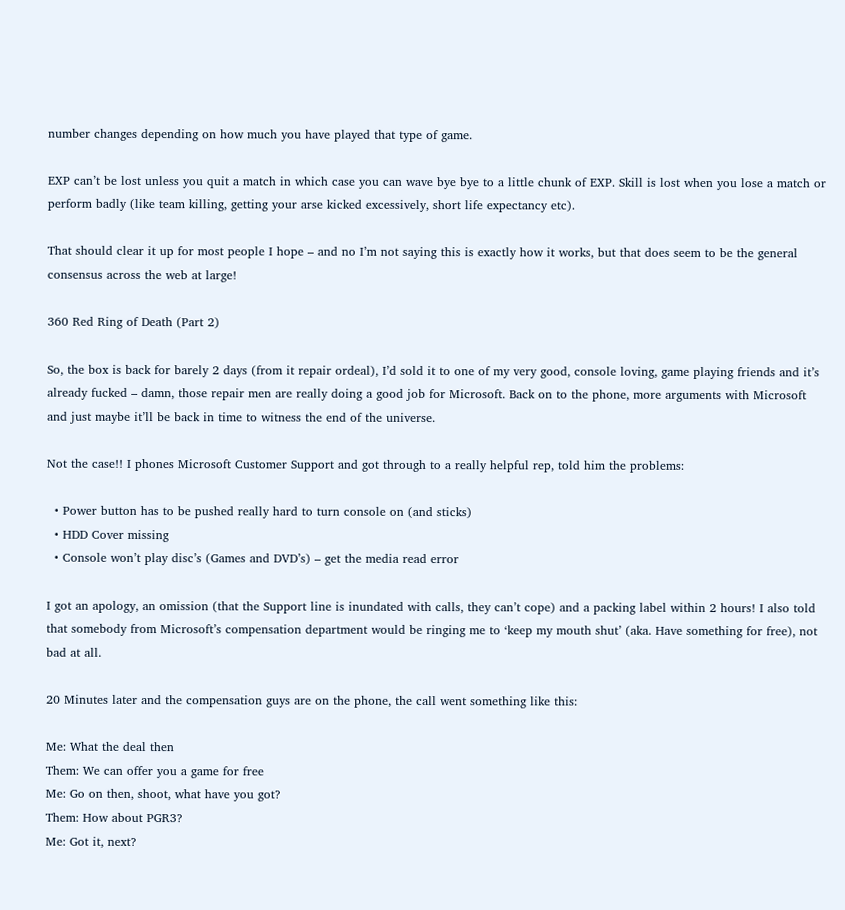number changes depending on how much you have played that type of game.

EXP can’t be lost unless you quit a match in which case you can wave bye bye to a little chunk of EXP. Skill is lost when you lose a match or perform badly (like team killing, getting your arse kicked excessively, short life expectancy etc).

That should clear it up for most people I hope – and no I’m not saying this is exactly how it works, but that does seem to be the general consensus across the web at large!

360 Red Ring of Death (Part 2)

So, the box is back for barely 2 days (from it repair ordeal), I’d sold it to one of my very good, console loving, game playing friends and it’s already fucked – damn, those repair men are really doing a good job for Microsoft. Back on to the phone, more arguments with Microsoft and just maybe it’ll be back in time to witness the end of the universe.

Not the case!! I phones Microsoft Customer Support and got through to a really helpful rep, told him the problems:

  • Power button has to be pushed really hard to turn console on (and sticks)
  • HDD Cover missing
  • Console won’t play disc’s (Games and DVD’s) – get the media read error

I got an apology, an omission (that the Support line is inundated with calls, they can’t cope) and a packing label within 2 hours! I also told that somebody from Microsoft’s compensation department would be ringing me to ‘keep my mouth shut’ (aka. Have something for free), not bad at all.

20 Minutes later and the compensation guys are on the phone, the call went something like this:

Me: What the deal then
Them: We can offer you a game for free
Me: Go on then, shoot, what have you got?
Them: How about PGR3?
Me: Got it, next?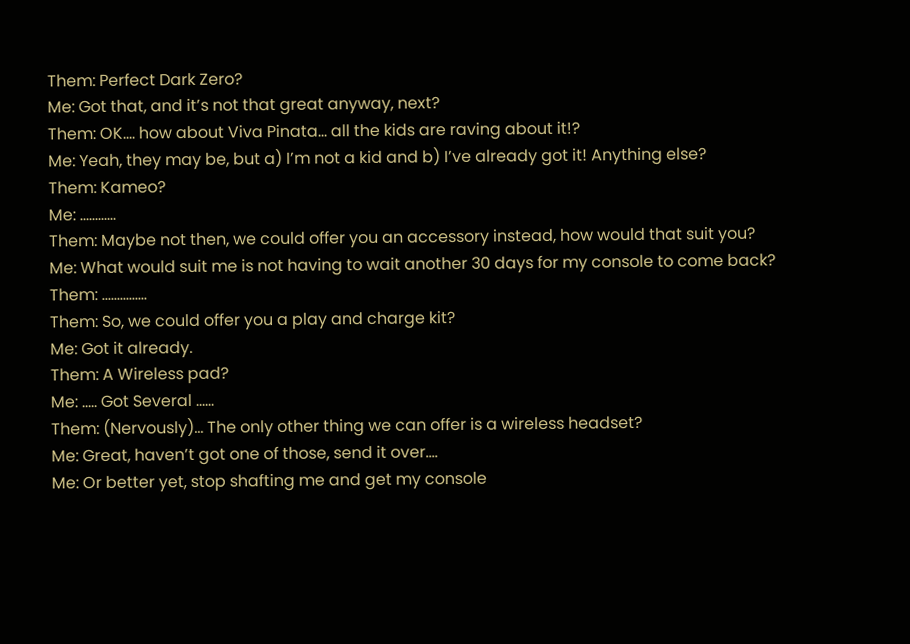Them: Perfect Dark Zero?
Me: Got that, and it’s not that great anyway, next?
Them: OK…. how about Viva Pinata… all the kids are raving about it!?
Me: Yeah, they may be, but a) I’m not a kid and b) I’ve already got it! Anything else?
Them: Kameo?
Me: …………
Them: Maybe not then, we could offer you an accessory instead, how would that suit you?
Me: What would suit me is not having to wait another 30 days for my console to come back?
Them: ……………
Them: So, we could offer you a play and charge kit?
Me: Got it already.
Them: A Wireless pad?
Me: ….. Got Several ……
Them: (Nervously)… The only other thing we can offer is a wireless headset?
Me: Great, haven’t got one of those, send it over….
Me: Or better yet, stop shafting me and get my console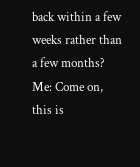back within a few weeks rather than a few months?
Me: Come on, this is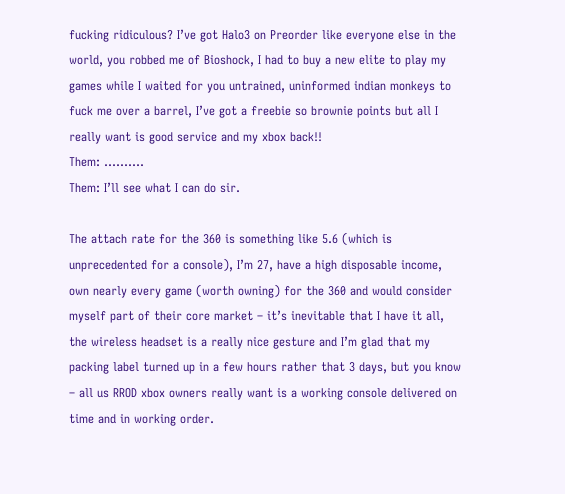fucking ridiculous? I’ve got Halo3 on Preorder like everyone else in the world, you robbed me of Bioshock, I had to buy a new elite to play my games while I waited for you untrained, uninformed indian monkeys to fuck me over a barrel, I’ve got a freebie so brownie points but all I really want is good service and my xbox back!!
Them: ……….
Them: I’ll see what I can do sir.

The attach rate for the 360 is something like 5.6 (which is unprecedented for a console), I’m 27, have a high disposable income, own nearly every game (worth owning) for the 360 and would consider myself part of their core market – it’s inevitable that I have it all, the wireless headset is a really nice gesture and I’m glad that my packing label turned up in a few hours rather that 3 days, but you know – all us RROD xbox owners really want is a working console delivered on time and in working order.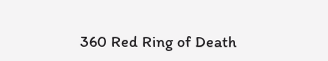360 Red Ring of Death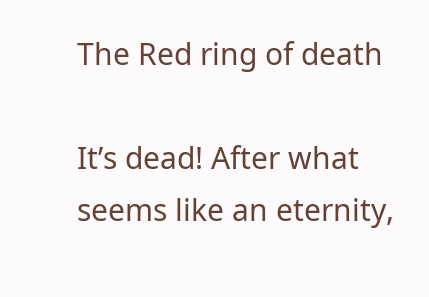The Red ring of death

It’s dead! After what seems like an eternity,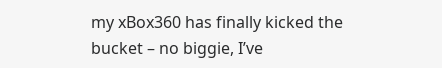my xBox360 has finally kicked the bucket – no biggie, I’ve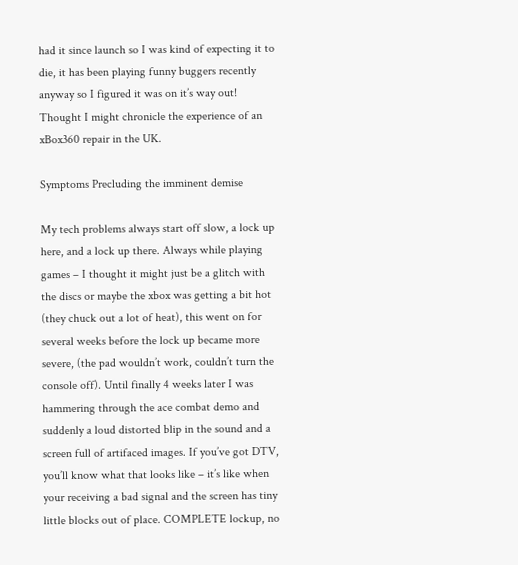had it since launch so I was kind of expecting it to die, it has been playing funny buggers recently anyway so I figured it was on it’s way out! Thought I might chronicle the experience of an xBox360 repair in the UK.

Symptoms Precluding the imminent demise

My tech problems always start off slow, a lock up here, and a lock up there. Always while playing games – I thought it might just be a glitch with the discs or maybe the xbox was getting a bit hot (they chuck out a lot of heat), this went on for several weeks before the lock up became more severe, (the pad wouldn’t work, couldn’t turn the console off). Until finally 4 weeks later I was hammering through the ace combat demo and suddenly a loud distorted blip in the sound and a screen full of artifaced images. If you’ve got DTV, you’ll know what that looks like – it’s like when your receiving a bad signal and the screen has tiny little blocks out of place. COMPLETE lockup, no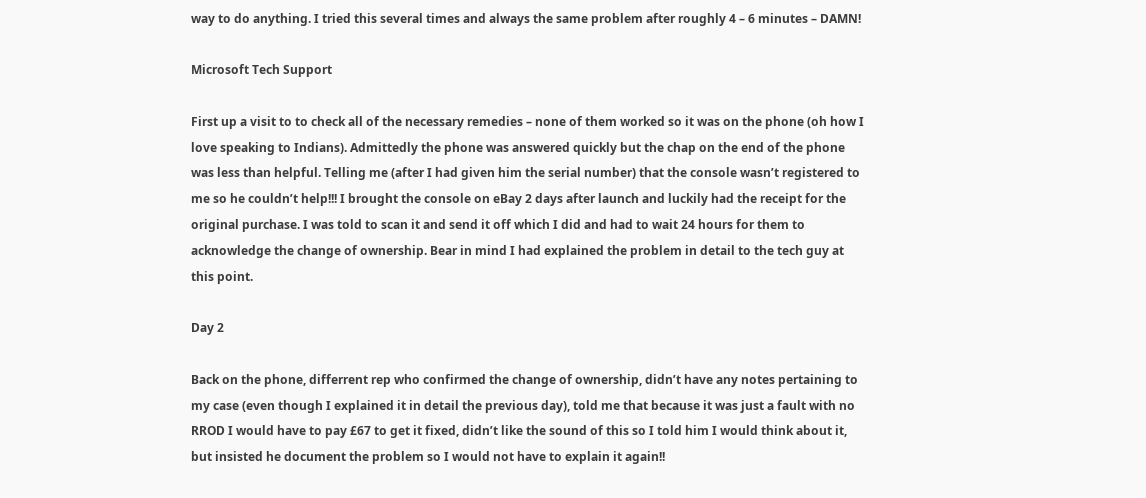way to do anything. I tried this several times and always the same problem after roughly 4 – 6 minutes – DAMN!

Microsoft Tech Support

First up a visit to to check all of the necessary remedies – none of them worked so it was on the phone (oh how I love speaking to Indians). Admittedly the phone was answered quickly but the chap on the end of the phone was less than helpful. Telling me (after I had given him the serial number) that the console wasn’t registered to me so he couldn’t help!!! I brought the console on eBay 2 days after launch and luckily had the receipt for the original purchase. I was told to scan it and send it off which I did and had to wait 24 hours for them to acknowledge the change of ownership. Bear in mind I had explained the problem in detail to the tech guy at this point.

Day 2

Back on the phone, differrent rep who confirmed the change of ownership, didn’t have any notes pertaining to my case (even though I explained it in detail the previous day), told me that because it was just a fault with no RROD I would have to pay £67 to get it fixed, didn’t like the sound of this so I told him I would think about it, but insisted he document the problem so I would not have to explain it again!!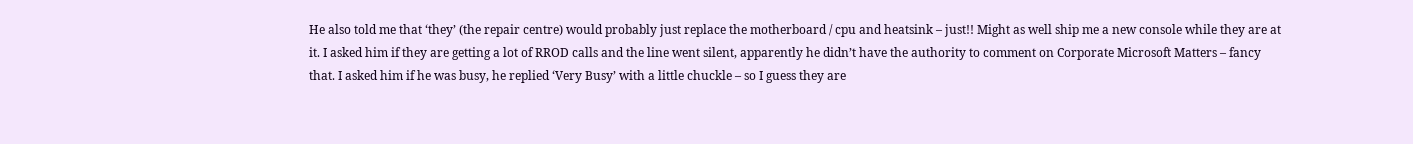He also told me that ‘they’ (the repair centre) would probably just replace the motherboard / cpu and heatsink – just!! Might as well ship me a new console while they are at it. I asked him if they are getting a lot of RROD calls and the line went silent, apparently he didn’t have the authority to comment on Corporate Microsoft Matters – fancy that. I asked him if he was busy, he replied ‘Very Busy’ with a little chuckle – so I guess they are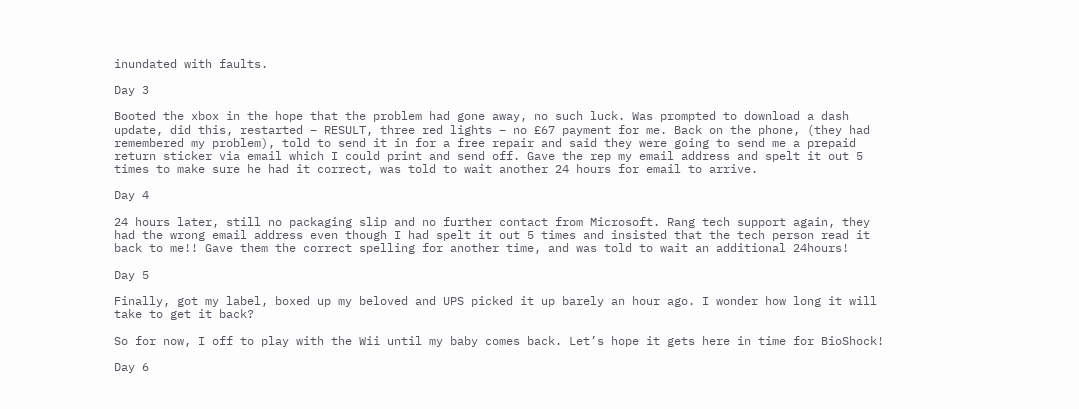inundated with faults.

Day 3

Booted the xbox in the hope that the problem had gone away, no such luck. Was prompted to download a dash update, did this, restarted – RESULT, three red lights – no £67 payment for me. Back on the phone, (they had remembered my problem), told to send it in for a free repair and said they were going to send me a prepaid return sticker via email which I could print and send off. Gave the rep my email address and spelt it out 5 times to make sure he had it correct, was told to wait another 24 hours for email to arrive.

Day 4

24 hours later, still no packaging slip and no further contact from Microsoft. Rang tech support again, they had the wrong email address even though I had spelt it out 5 times and insisted that the tech person read it back to me!! Gave them the correct spelling for another time, and was told to wait an additional 24hours!

Day 5

Finally, got my label, boxed up my beloved and UPS picked it up barely an hour ago. I wonder how long it will take to get it back?

So for now, I off to play with the Wii until my baby comes back. Let’s hope it gets here in time for BioShock!

Day 6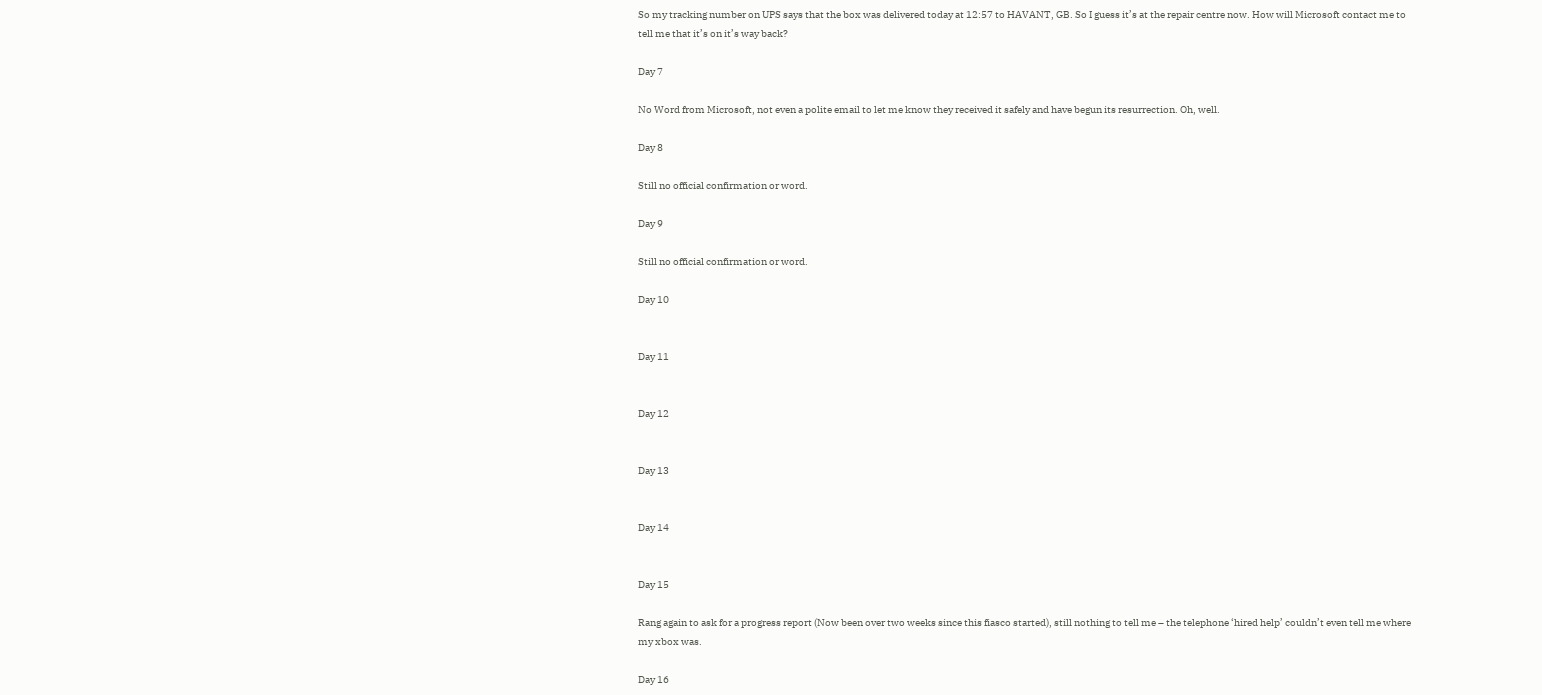So my tracking number on UPS says that the box was delivered today at 12:57 to HAVANT, GB. So I guess it’s at the repair centre now. How will Microsoft contact me to tell me that it’s on it’s way back?

Day 7

No Word from Microsoft, not even a polite email to let me know they received it safely and have begun its resurrection. Oh, well.

Day 8

Still no official confirmation or word.

Day 9

Still no official confirmation or word.

Day 10


Day 11


Day 12


Day 13


Day 14


Day 15

Rang again to ask for a progress report (Now been over two weeks since this fiasco started), still nothing to tell me – the telephone ‘hired help’ couldn’t even tell me where my xbox was.

Day 16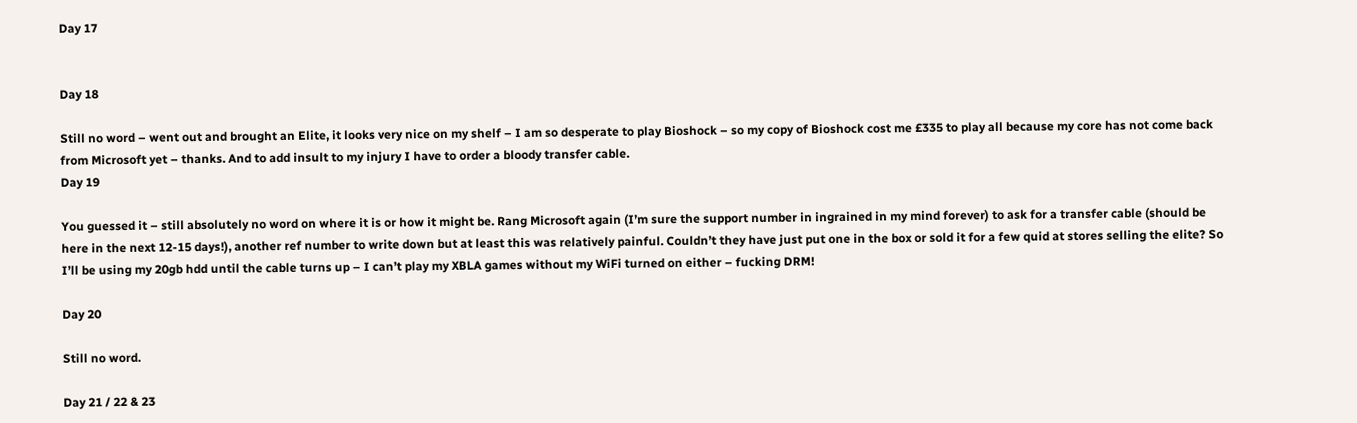Day 17


Day 18

Still no word – went out and brought an Elite, it looks very nice on my shelf – I am so desperate to play Bioshock – so my copy of Bioshock cost me £335 to play all because my core has not come back from Microsoft yet – thanks. And to add insult to my injury I have to order a bloody transfer cable.
Day 19

You guessed it – still absolutely no word on where it is or how it might be. Rang Microsoft again (I’m sure the support number in ingrained in my mind forever) to ask for a transfer cable (should be here in the next 12-15 days!), another ref number to write down but at least this was relatively painful. Couldn’t they have just put one in the box or sold it for a few quid at stores selling the elite? So I’ll be using my 20gb hdd until the cable turns up – I can’t play my XBLA games without my WiFi turned on either – fucking DRM!

Day 20

Still no word.

Day 21 / 22 & 23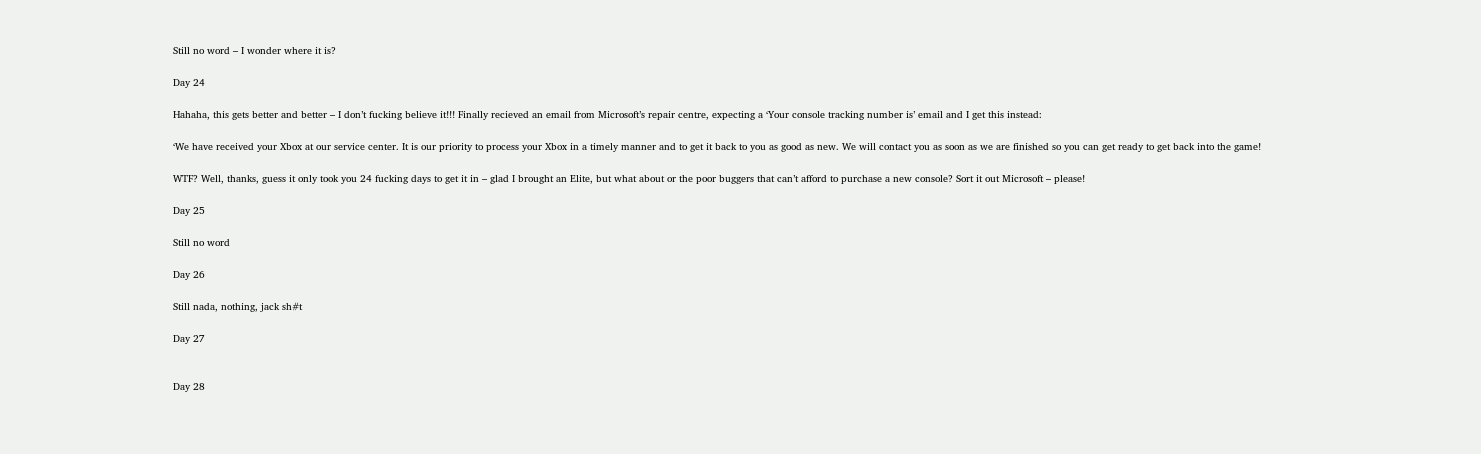Still no word – I wonder where it is?

Day 24

Hahaha, this gets better and better – I don’t fucking believe it!!! Finally recieved an email from Microsoft’s repair centre, expecting a ‘Your console tracking number is’ email and I get this instead:

‘We have received your Xbox at our service center. It is our priority to process your Xbox in a timely manner and to get it back to you as good as new. We will contact you as soon as we are finished so you can get ready to get back into the game!

WTF? Well, thanks, guess it only took you 24 fucking days to get it in – glad I brought an Elite, but what about or the poor buggers that can’t afford to purchase a new console? Sort it out Microsoft – please!

Day 25

Still no word

Day 26

Still nada, nothing, jack sh#t

Day 27


Day 28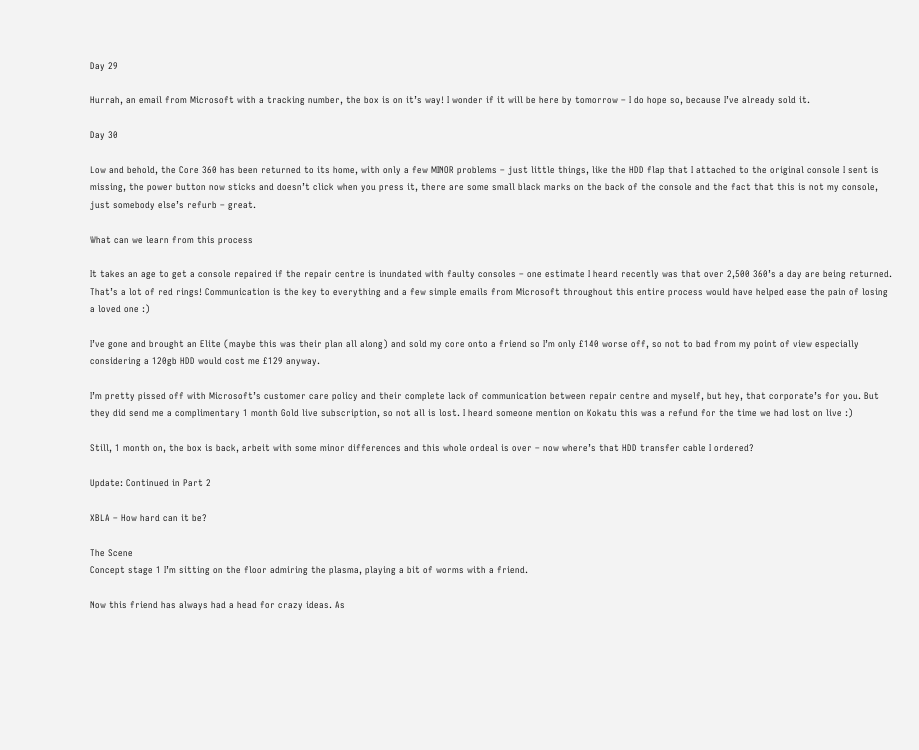Day 29

Hurrah, an email from Microsoft with a tracking number, the box is on it’s way! I wonder if it will be here by tomorrow – I do hope so, because I’ve already sold it.

Day 30

Low and behold, the Core 360 has been returned to its home, with only a few MINOR problems – just little things, like the HDD flap that I attached to the original console I sent is missing, the power button now sticks and doesn’t click when you press it, there are some small black marks on the back of the console and the fact that this is not my console, just somebody else’s refurb – great.

What can we learn from this process

It takes an age to get a console repaired if the repair centre is inundated with faulty consoles – one estimate I heard recently was that over 2,500 360’s a day are being returned. That’s a lot of red rings! Communication is the key to everything and a few simple emails from Microsoft throughout this entire process would have helped ease the pain of losing a loved one :)

I’ve gone and brought an Elite (maybe this was their plan all along) and sold my core onto a friend so I’m only £140 worse off, so not to bad from my point of view especially considering a 120gb HDD would cost me £129 anyway.

I’m pretty pissed off with Microsoft’s customer care policy and their complete lack of communication between repair centre and myself, but hey, that corporate’s for you. But they did send me a complimentary 1 month Gold live subscription, so not all is lost. I heard someone mention on Kokatu this was a refund for the time we had lost on live :)

Still, 1 month on, the box is back, arbeit with some minor differences and this whole ordeal is over – now where’s that HDD transfer cable I ordered?

Update: Continued in Part 2

XBLA – How hard can it be?

The Scene
Concept stage 1 I’m sitting on the floor admiring the plasma, playing a bit of worms with a friend.

Now this friend has always had a head for crazy ideas. As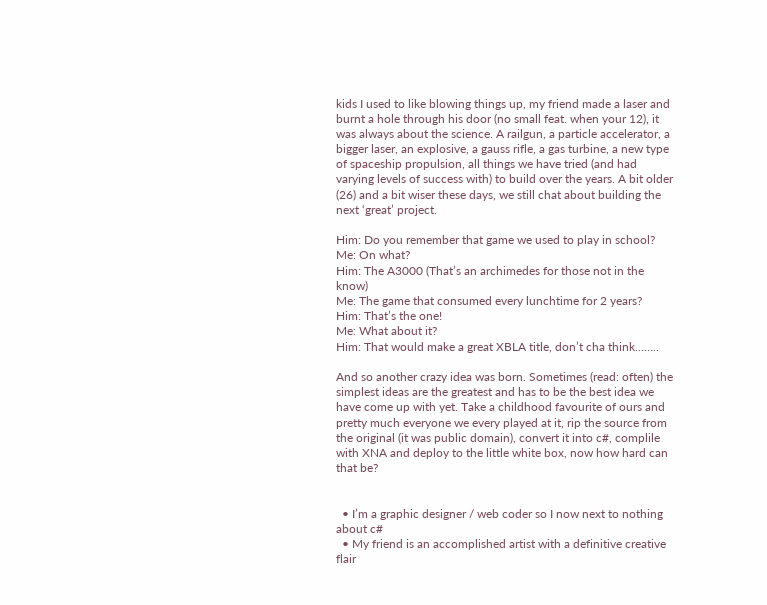kids I used to like blowing things up, my friend made a laser and burnt a hole through his door (no small feat. when your 12), it was always about the science. A railgun, a particle accelerator, a bigger laser, an explosive, a gauss rifle, a gas turbine, a new type of spaceship propulsion, all things we have tried (and had varying levels of success with) to build over the years. A bit older (26) and a bit wiser these days, we still chat about building the next ‘great’ project.

Him: Do you remember that game we used to play in school?
Me: On what?
Him: The A3000 (That’s an archimedes for those not in the know)
Me: The game that consumed every lunchtime for 2 years?
Him: That’s the one!
Me: What about it?
Him: That would make a great XBLA title, don’t cha think……..

And so another crazy idea was born. Sometimes (read: often) the simplest ideas are the greatest and has to be the best idea we have come up with yet. Take a childhood favourite of ours and pretty much everyone we every played at it, rip the source from the original (it was public domain), convert it into c#, complile with XNA and deploy to the little white box, now how hard can that be?


  • I’m a graphic designer / web coder so I now next to nothing about c#
  • My friend is an accomplished artist with a definitive creative flair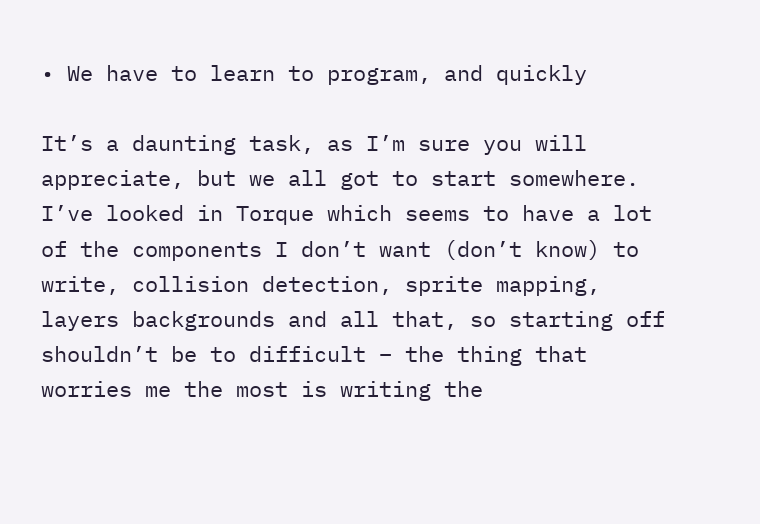• We have to learn to program, and quickly

It’s a daunting task, as I’m sure you will appreciate, but we all got to start somewhere. I’ve looked in Torque which seems to have a lot of the components I don’t want (don’t know) to write, collision detection, sprite mapping, layers backgrounds and all that, so starting off shouldn’t be to difficult – the thing that worries me the most is writing the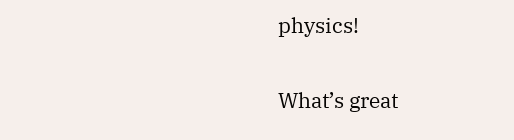physics!

What’s great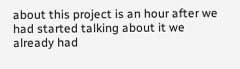about this project is an hour after we had started talking about it we already had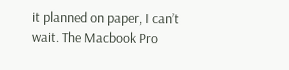it planned on paper, I can’t wait. The Macbook Pro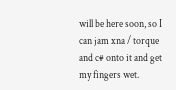will be here soon, so I can jam xna / torque and c# onto it and get my fingers wet.